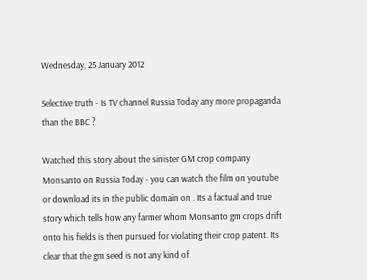Wednesday, 25 January 2012

Selective truth - Is TV channel Russia Today any more propaganda than the BBC ?

Watched this story about the sinister GM crop company Monsanto on Russia Today - you can watch the film on youtube  or download its in the public domain on . Its a factual and true story which tells how any farmer whom Monsanto gm crops drift onto his fields is then pursued for violating their crop patent. Its clear that the gm seed is not any kind of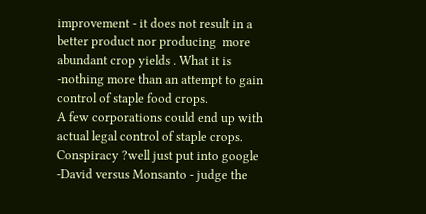improvement - it does not result in a better product nor producing  more abundant crop yields . What it is -nothing more than an attempt to gain control of staple food crops.
A few corporations could end up with actual legal control of staple crops. Conspiracy ?well just put into google -David versus Monsanto - judge the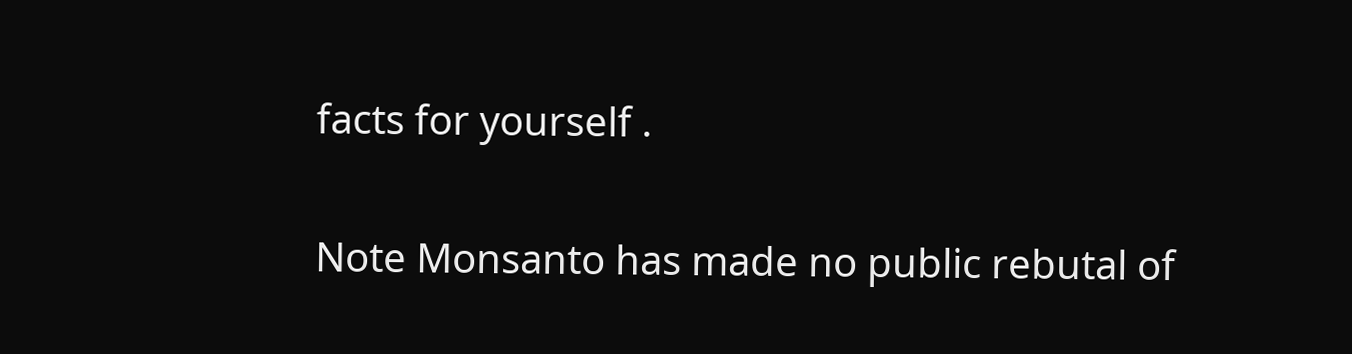facts for yourself .

Note Monsanto has made no public rebutal of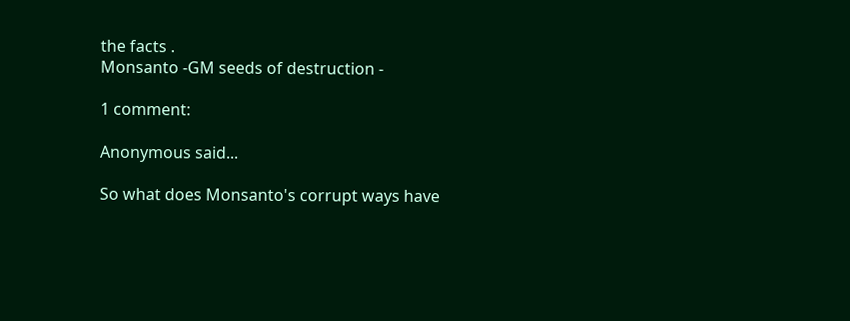the facts .
Monsanto -GM seeds of destruction -

1 comment:

Anonymous said...

So what does Monsanto's corrupt ways have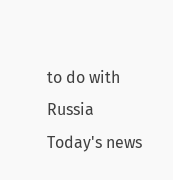to do with Russia Today's news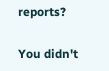reports?

You didn't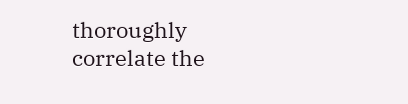thoroughly correlate the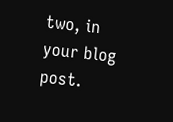two, in your blog post.